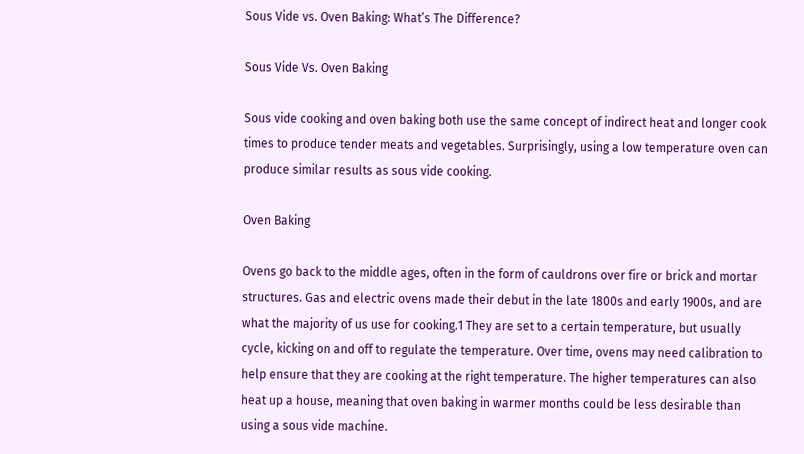Sous Vide vs. Oven Baking: What’s The Difference?

Sous Vide Vs. Oven Baking

Sous vide cooking and oven baking both use the same concept of indirect heat and longer cook times to produce tender meats and vegetables. Surprisingly, using a low temperature oven can produce similar results as sous vide cooking.

Oven Baking

Ovens go back to the middle ages, often in the form of cauldrons over fire or brick and mortar structures. Gas and electric ovens made their debut in the late 1800s and early 1900s, and are what the majority of us use for cooking.1 They are set to a certain temperature, but usually cycle, kicking on and off to regulate the temperature. Over time, ovens may need calibration to help ensure that they are cooking at the right temperature. The higher temperatures can also heat up a house, meaning that oven baking in warmer months could be less desirable than using a sous vide machine.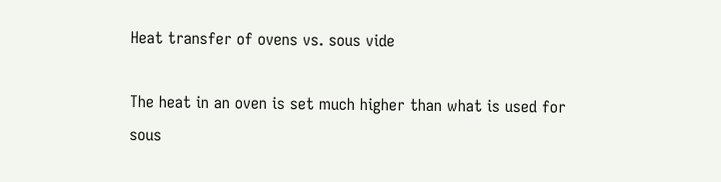Heat transfer of ovens vs. sous vide

The heat in an oven is set much higher than what is used for sous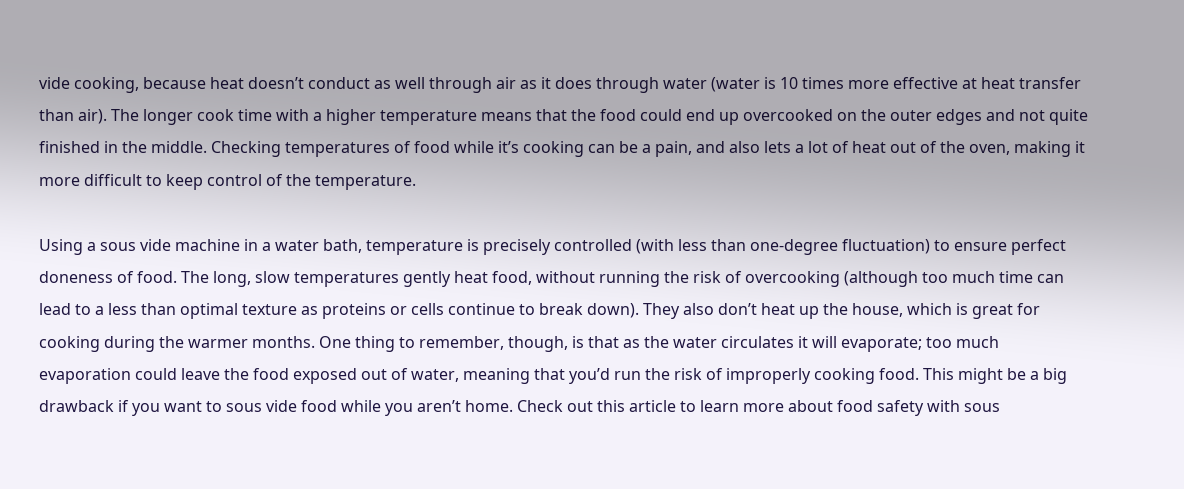vide cooking, because heat doesn’t conduct as well through air as it does through water (water is 10 times more effective at heat transfer than air). The longer cook time with a higher temperature means that the food could end up overcooked on the outer edges and not quite finished in the middle. Checking temperatures of food while it’s cooking can be a pain, and also lets a lot of heat out of the oven, making it more difficult to keep control of the temperature.

Using a sous vide machine in a water bath, temperature is precisely controlled (with less than one-degree fluctuation) to ensure perfect doneness of food. The long, slow temperatures gently heat food, without running the risk of overcooking (although too much time can lead to a less than optimal texture as proteins or cells continue to break down). They also don’t heat up the house, which is great for cooking during the warmer months. One thing to remember, though, is that as the water circulates it will evaporate; too much evaporation could leave the food exposed out of water, meaning that you’d run the risk of improperly cooking food. This might be a big drawback if you want to sous vide food while you aren’t home. Check out this article to learn more about food safety with sous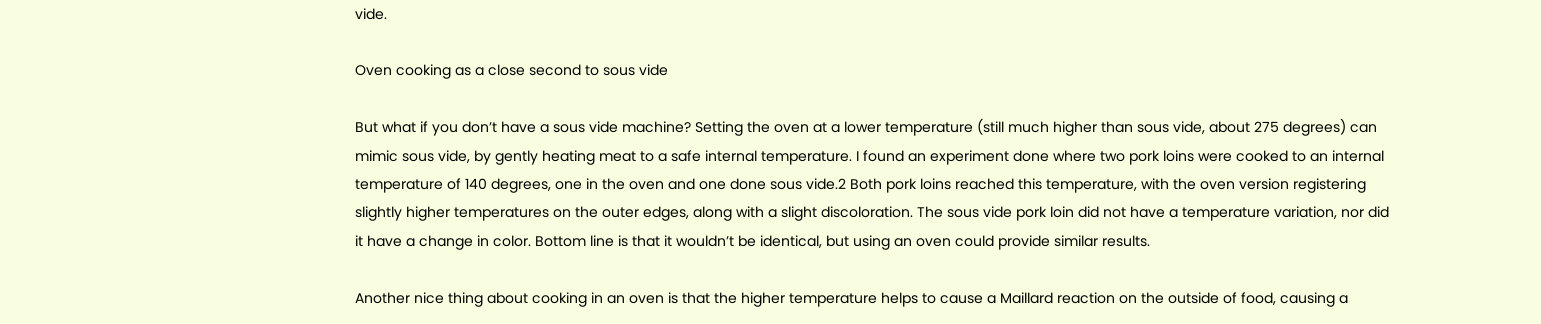vide.

Oven cooking as a close second to sous vide

But what if you don’t have a sous vide machine? Setting the oven at a lower temperature (still much higher than sous vide, about 275 degrees) can mimic sous vide, by gently heating meat to a safe internal temperature. I found an experiment done where two pork loins were cooked to an internal temperature of 140 degrees, one in the oven and one done sous vide.2 Both pork loins reached this temperature, with the oven version registering slightly higher temperatures on the outer edges, along with a slight discoloration. The sous vide pork loin did not have a temperature variation, nor did it have a change in color. Bottom line is that it wouldn’t be identical, but using an oven could provide similar results.

Another nice thing about cooking in an oven is that the higher temperature helps to cause a Maillard reaction on the outside of food, causing a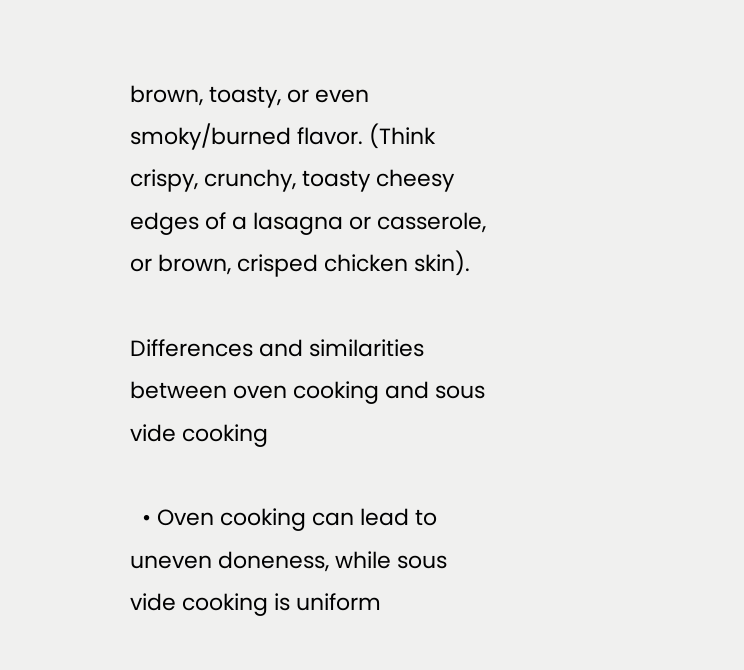brown, toasty, or even smoky/burned flavor. (Think crispy, crunchy, toasty cheesy edges of a lasagna or casserole, or brown, crisped chicken skin).

Differences and similarities between oven cooking and sous vide cooking

  • Oven cooking can lead to uneven doneness, while sous vide cooking is uniform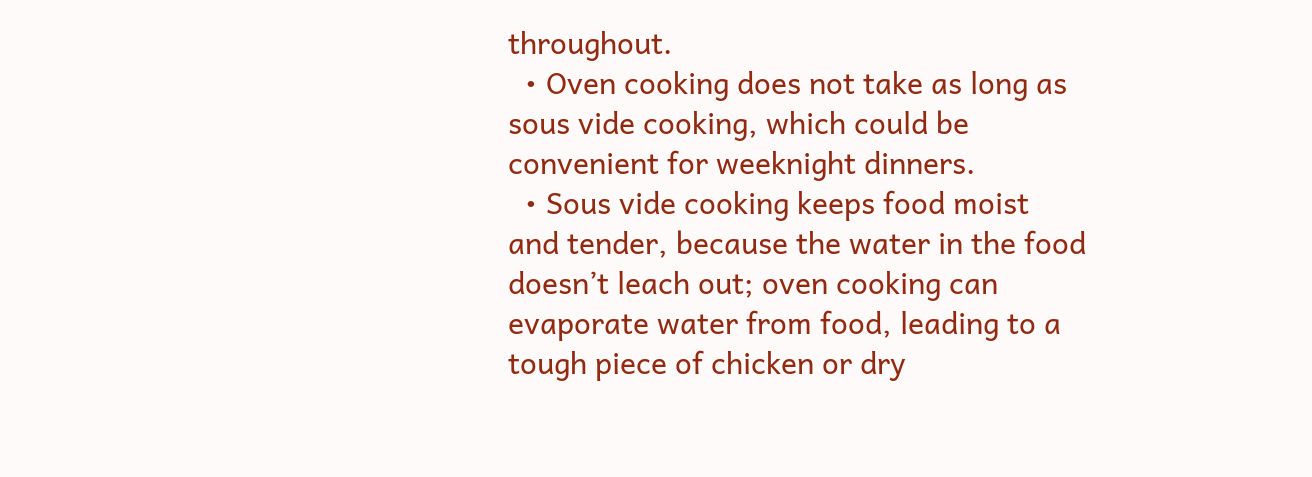throughout.
  • Oven cooking does not take as long as sous vide cooking, which could be convenient for weeknight dinners.
  • Sous vide cooking keeps food moist and tender, because the water in the food doesn’t leach out; oven cooking can evaporate water from food, leading to a tough piece of chicken or dry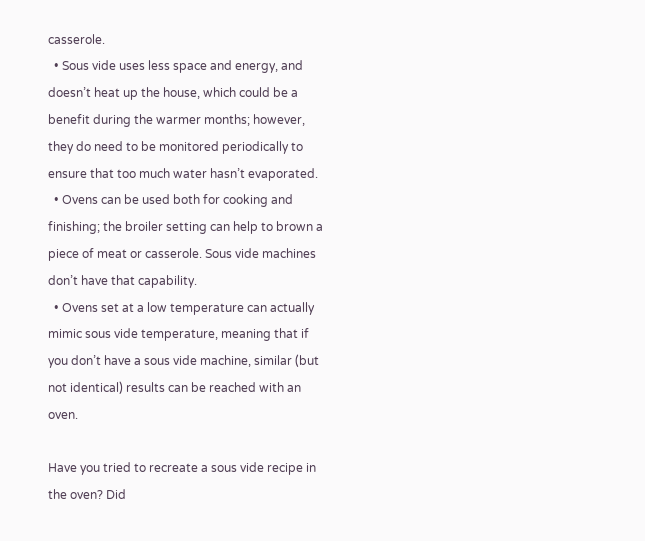casserole.
  • Sous vide uses less space and energy, and doesn’t heat up the house, which could be a benefit during the warmer months; however, they do need to be monitored periodically to ensure that too much water hasn’t evaporated.
  • Ovens can be used both for cooking and finishing; the broiler setting can help to brown a piece of meat or casserole. Sous vide machines don’t have that capability.
  • Ovens set at a low temperature can actually mimic sous vide temperature, meaning that if you don’t have a sous vide machine, similar (but not identical) results can be reached with an oven.

Have you tried to recreate a sous vide recipe in the oven? Did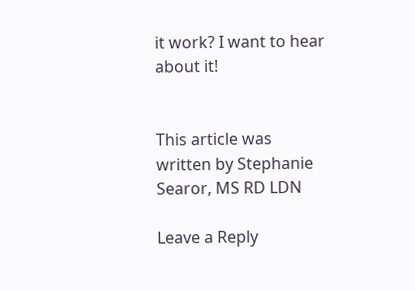it work? I want to hear about it!


This article was written by Stephanie Searor, MS RD LDN

Leave a Reply